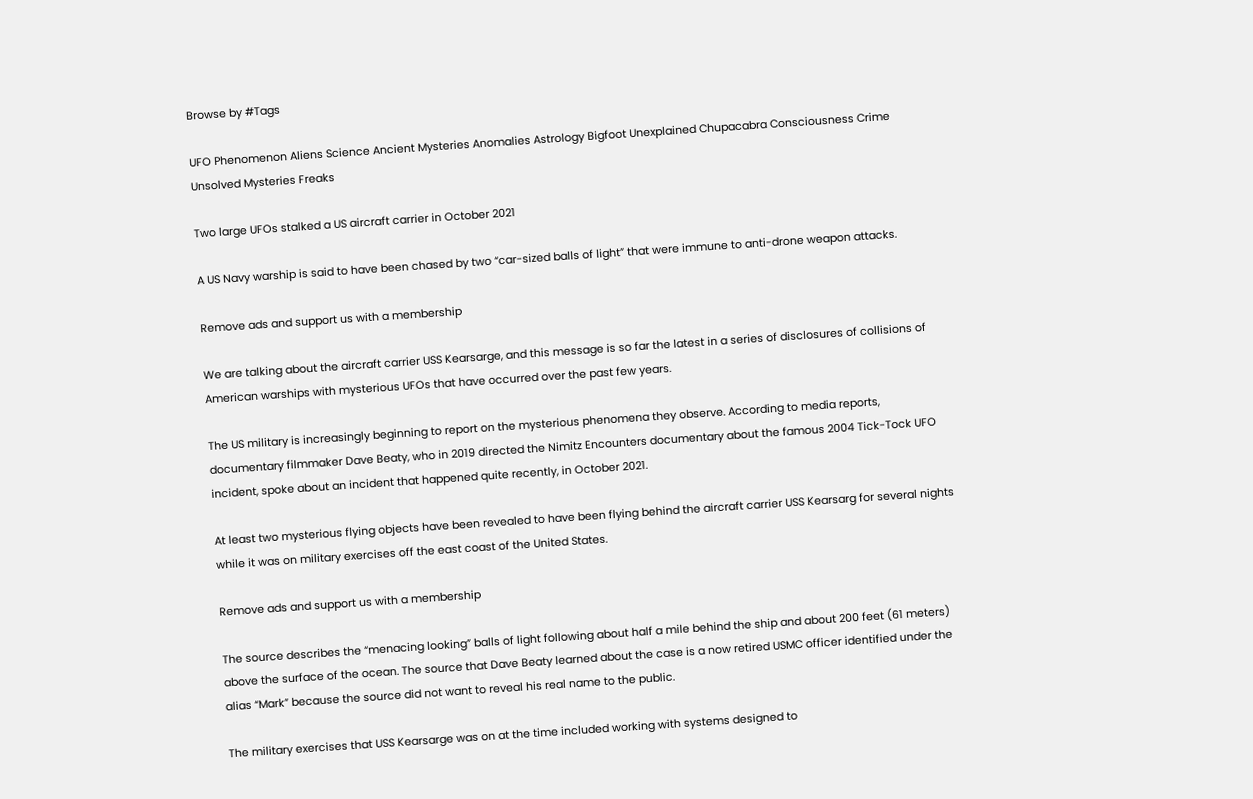Browse by #Tags

UFO Phenomenon Aliens Science Ancient Mysteries Anomalies Astrology Bigfoot Unexplained Chupacabra Consciousness Crime Unsolved Mysteries Freaks

Two large UFOs stalked a US aircraft carrier in October 2021

A US Navy warship is said to have been chased by two “car-sized balls of light” that were immune to anti-drone weapon attacks.

Remove ads and support us with a membership

We are talking about the aircraft carrier USS Kearsarge, and this message is so far the latest in a series of disclosures of collisions of American warships with mysterious UFOs that have occurred over the past few years.

The US military is increasingly beginning to report on the mysterious phenomena they observe. According to media reports, documentary filmmaker Dave Beaty, who in 2019 directed the Nimitz Encounters documentary about the famous 2004 Tick-Tock UFO incident, spoke about an incident that happened quite recently, in October 2021.

At least two mysterious flying objects have been revealed to have been flying behind the aircraft carrier USS Kearsarg for several nights while it was on military exercises off the east coast of the United States.

Remove ads and support us with a membership

The source describes the “menacing looking” balls of light following about half a mile behind the ship and about 200 feet (61 meters) above the surface of the ocean. The source that Dave Beaty learned about the case is a now retired USMC officer identified under the alias “Mark” because the source did not want to reveal his real name to the public.

The military exercises that USS Kearsarge was on at the time included working with systems designed to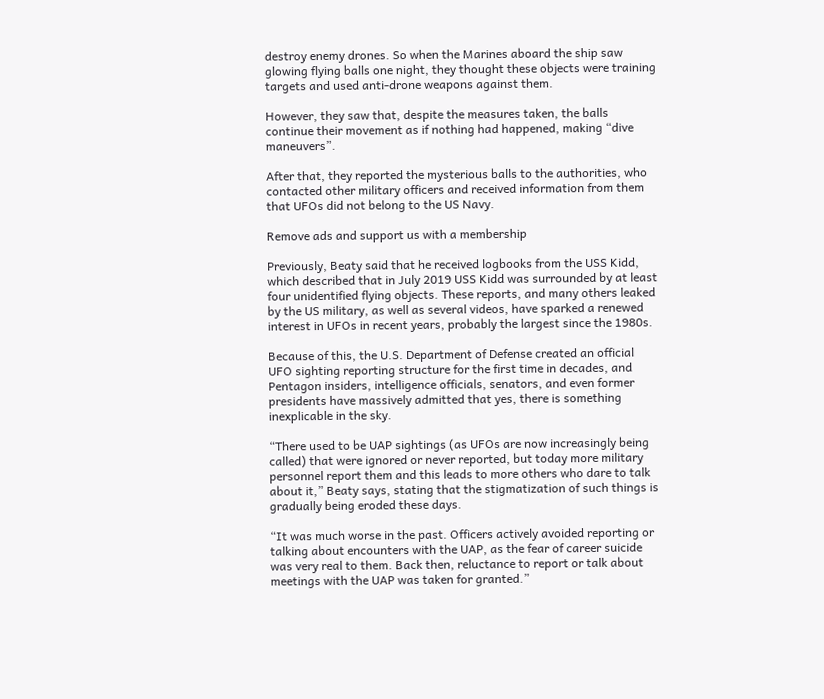destroy enemy drones. So when the Marines aboard the ship saw glowing flying balls one night, they thought these objects were training targets and used anti-drone weapons against them.

However, they saw that, despite the measures taken, the balls continue their movement as if nothing had happened, making “dive maneuvers”.

After that, they reported the mysterious balls to the authorities, who contacted other military officers and received information from them that UFOs did not belong to the US Navy.

Remove ads and support us with a membership

Previously, Beaty said that he received logbooks from the USS Kidd, which described that in July 2019 USS Kidd was surrounded by at least four unidentified flying objects. These reports, and many others leaked by the US military, as well as several videos, have sparked a renewed interest in UFOs in recent years, probably the largest since the 1980s.

Because of this, the U.S. Department of Defense created an official UFO sighting reporting structure for the first time in decades, and Pentagon insiders, intelligence officials, senators, and even former presidents have massively admitted that yes, there is something inexplicable in the sky.

“There used to be UAP sightings (as UFOs are now increasingly being called) that were ignored or never reported, but today more military personnel report them and this leads to more others who dare to talk about it,” Beaty says, stating that the stigmatization of such things is gradually being eroded these days.

“It was much worse in the past. Officers actively avoided reporting or talking about encounters with the UAP, as the fear of career suicide was very real to them. Back then, reluctance to report or talk about meetings with the UAP was taken for granted.”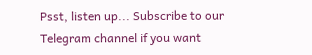Psst, listen up... Subscribe to our Telegram channel if you want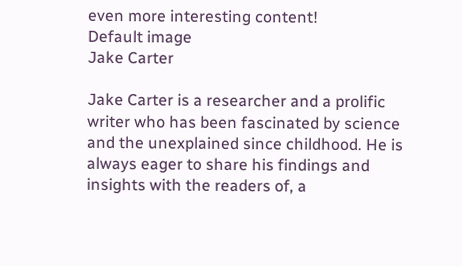even more interesting content!
Default image
Jake Carter

Jake Carter is a researcher and a prolific writer who has been fascinated by science and the unexplained since childhood. He is always eager to share his findings and insights with the readers of, a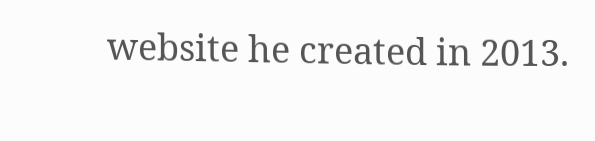website he created in 2013.